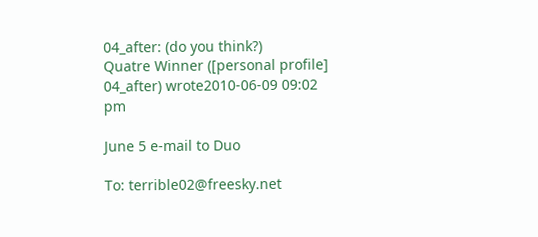04_after: (do you think?)
Quatre Winner ([personal profile] 04_after) wrote2010-06-09 09:02 pm

June 5 e-mail to Duo

To: terrible02@freesky.net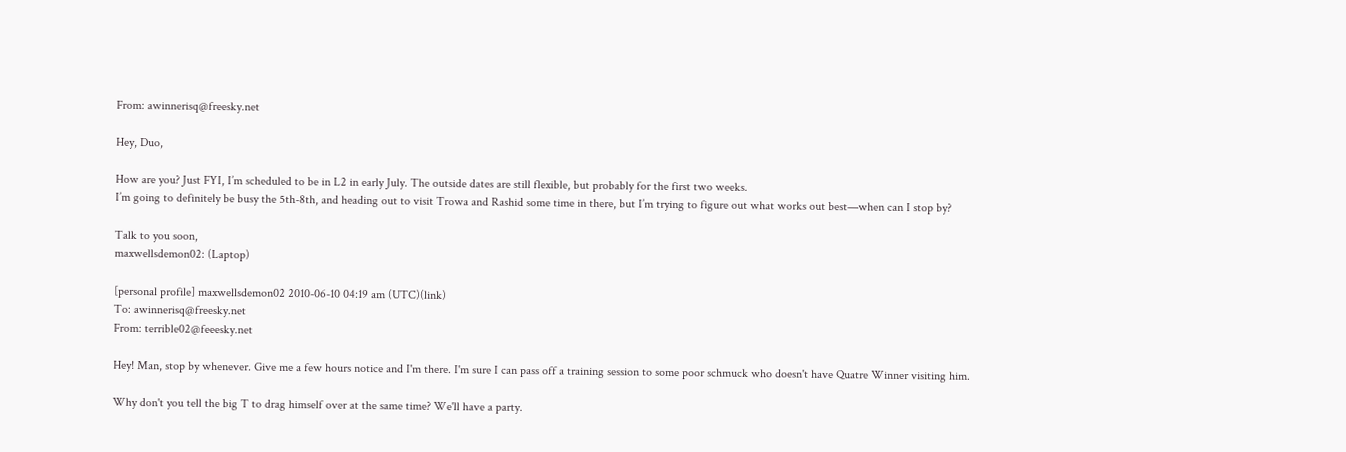From: awinnerisq@freesky.net

Hey, Duo,

How are you? Just FYI, I’m scheduled to be in L2 in early July. The outside dates are still flexible, but probably for the first two weeks.
I’m going to definitely be busy the 5th-8th, and heading out to visit Trowa and Rashid some time in there, but I’m trying to figure out what works out best—when can I stop by?

Talk to you soon,
maxwellsdemon02: (Laptop)

[personal profile] maxwellsdemon02 2010-06-10 04:19 am (UTC)(link)
To: awinnerisq@freesky.net
From: terrible02@feeesky.net

Hey! Man, stop by whenever. Give me a few hours notice and I'm there. I'm sure I can pass off a training session to some poor schmuck who doesn't have Quatre Winner visiting him.

Why don't you tell the big T to drag himself over at the same time? We'll have a party.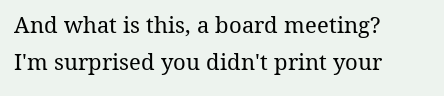And what is this, a board meeting? I'm surprised you didn't print your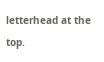letterhead at the top.